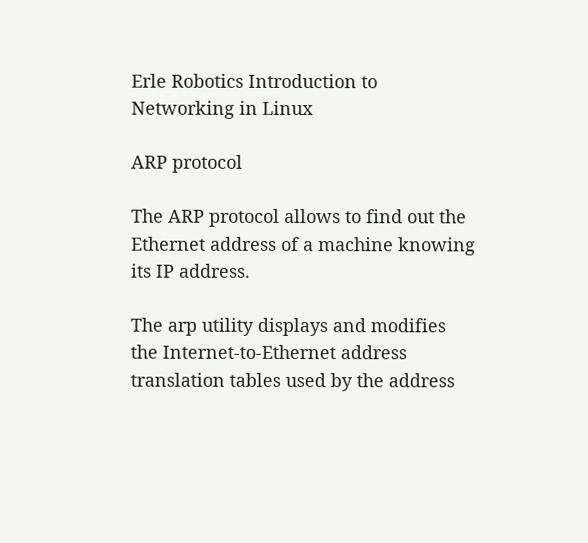Erle Robotics Introduction to Networking in Linux

ARP protocol

The ARP protocol allows to find out the Ethernet address of a machine knowing its IP address.

The arp utility displays and modifies the Internet-to-Ethernet address translation tables used by the address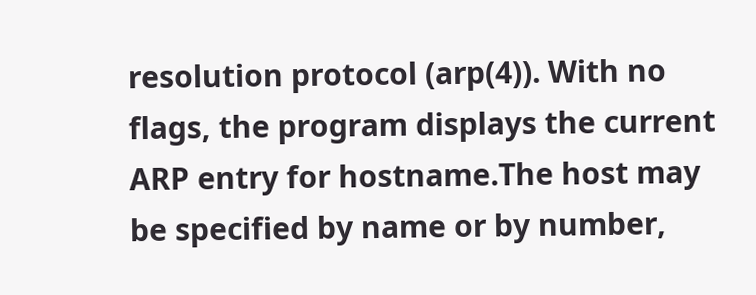resolution protocol (arp(4)). With no flags, the program displays the current ARP entry for hostname.The host may be specified by name or by number,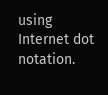using Internet dot notation.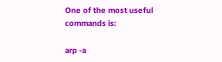One of the most useful commands is:

arp -a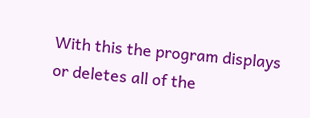With this the program displays or deletes all of the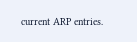current ARP entries.